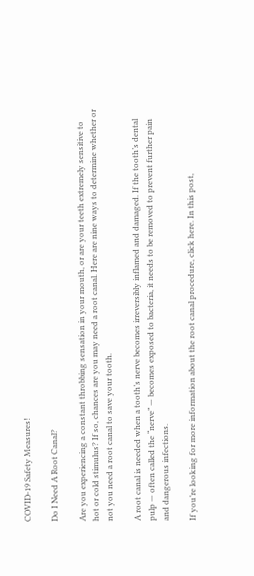COVID-19 Safety Measures!

Do I Need A Root Canal?

Are you experiencing a constant throbbing sensation in your mouth, or are your teeth extremely sensitive to hot or cold stimulus? If so, chances are you may need a root canal. Here are nine ways to determine whether or not you need a root canal to save your tooth.

A root canal is needed when a tooth’s nerve becomes irreversibly inflamed and damaged. If the tooth’s dental pulp — often called the “nerve” — becomes exposed to bacteria, it needs to be removed to prevent further pain and dangerous infections.

If you’re looking for more information about the root canal procedure, click here. In this post,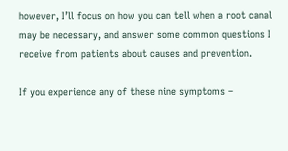however, I’ll focus on how you can tell when a root canal may be necessary, and answer some common questions I receive from patients about causes and prevention.

If you experience any of these nine symptoms –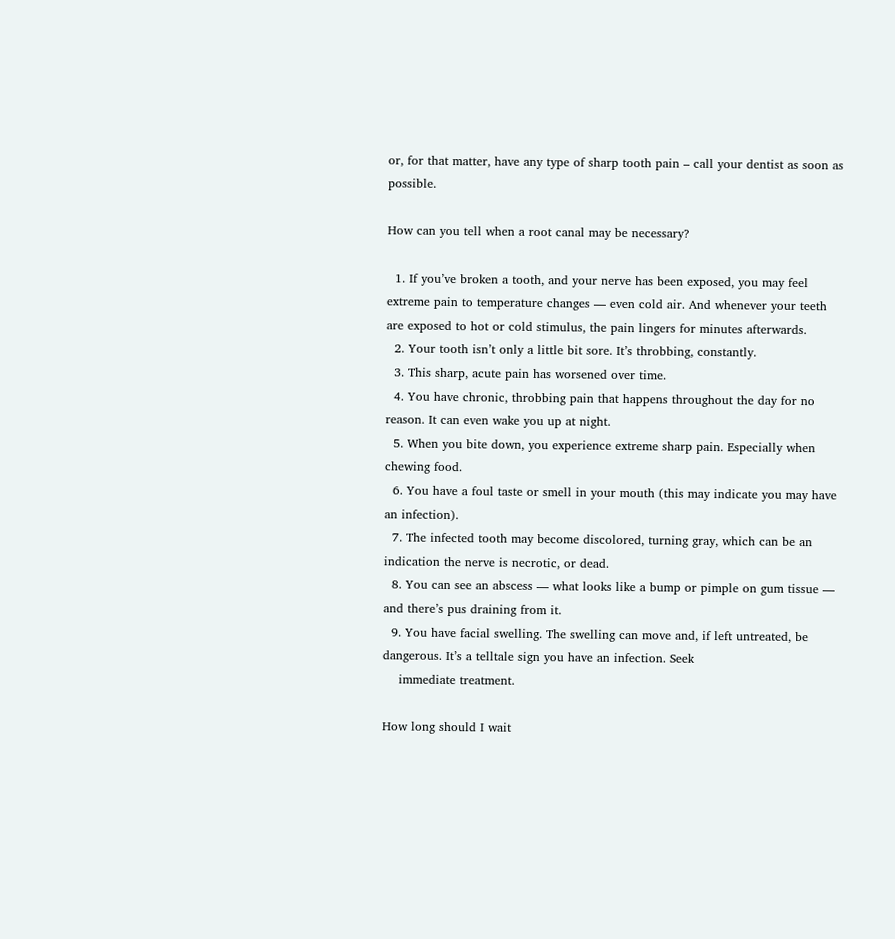or, for that matter, have any type of sharp tooth pain – call your dentist as soon as possible.

How can you tell when a root canal may be necessary?

  1. If you’ve broken a tooth, and your nerve has been exposed, you may feel extreme pain to temperature changes — even cold air. And whenever your teeth are exposed to hot or cold stimulus, the pain lingers for minutes afterwards.
  2. Your tooth isn’t only a little bit sore. It’s throbbing, constantly.
  3. This sharp, acute pain has worsened over time.
  4. You have chronic, throbbing pain that happens throughout the day for no reason. It can even wake you up at night.
  5. When you bite down, you experience extreme sharp pain. Especially when chewing food.
  6. You have a foul taste or smell in your mouth (this may indicate you may have an infection).
  7. The infected tooth may become discolored, turning gray, which can be an indication the nerve is necrotic, or dead.
  8. You can see an abscess — what looks like a bump or pimple on gum tissue — and there’s pus draining from it.
  9. You have facial swelling. The swelling can move and, if left untreated, be dangerous. It’s a telltale sign you have an infection. Seek
    immediate treatment.

How long should I wait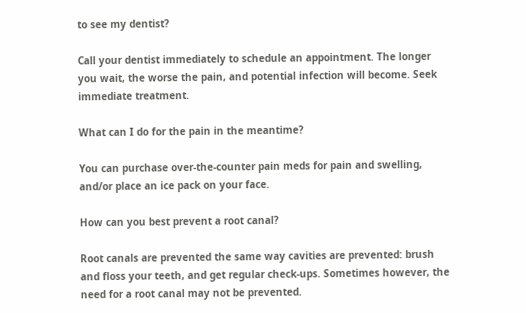to see my dentist?

Call your dentist immediately to schedule an appointment. The longer you wait, the worse the pain, and potential infection will become. Seek immediate treatment.

What can I do for the pain in the meantime?

You can purchase over-the-counter pain meds for pain and swelling, and/or place an ice pack on your face.

How can you best prevent a root canal?

Root canals are prevented the same way cavities are prevented: brush and floss your teeth, and get regular check-ups. Sometimes however, the need for a root canal may not be prevented.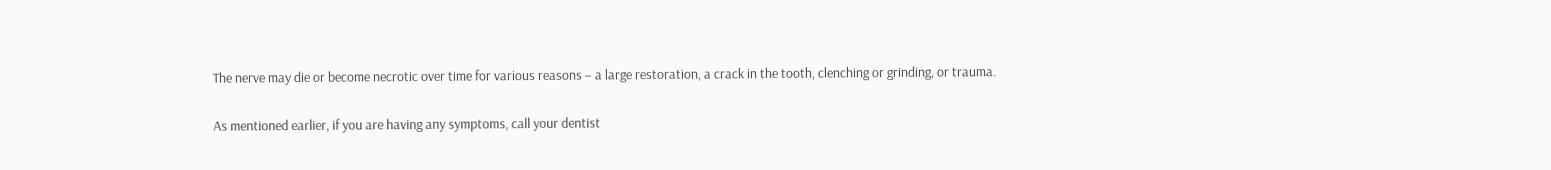The nerve may die or become necrotic over time for various reasons – a large restoration, a crack in the tooth, clenching or grinding, or trauma.

As mentioned earlier, if you are having any symptoms, call your dentist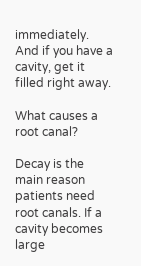immediately. And if you have a cavity, get it filled right away.

What causes a root canal?

Decay is the main reason patients need root canals. If a cavity becomes large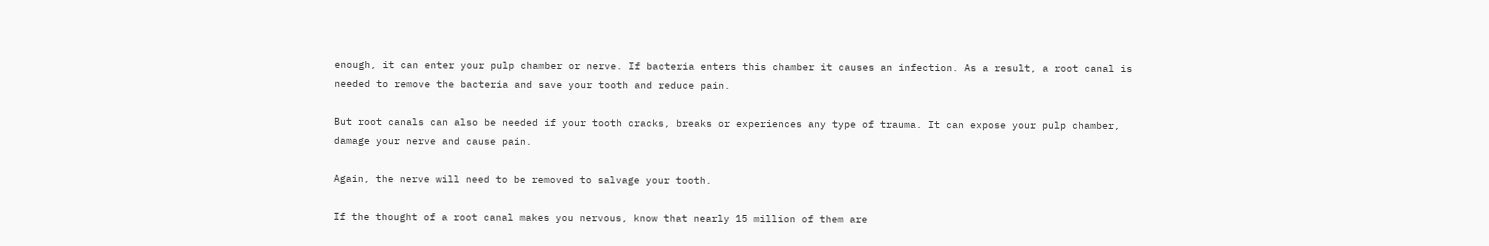enough, it can enter your pulp chamber or nerve. If bacteria enters this chamber it causes an infection. As a result, a root canal is needed to remove the bacteria and save your tooth and reduce pain.

But root canals can also be needed if your tooth cracks, breaks or experiences any type of trauma. It can expose your pulp chamber, damage your nerve and cause pain.

Again, the nerve will need to be removed to salvage your tooth.

If the thought of a root canal makes you nervous, know that nearly 15 million of them are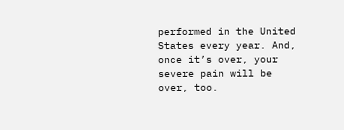performed in the United States every year. And, once it’s over, your severe pain will be over, too.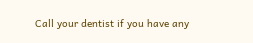Call your dentist if you have any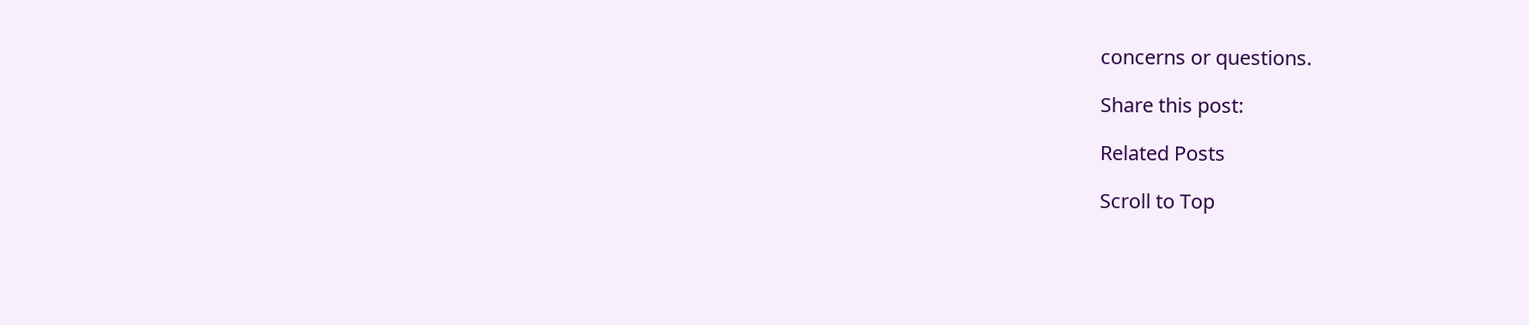concerns or questions.

Share this post:

Related Posts

Scroll to Top